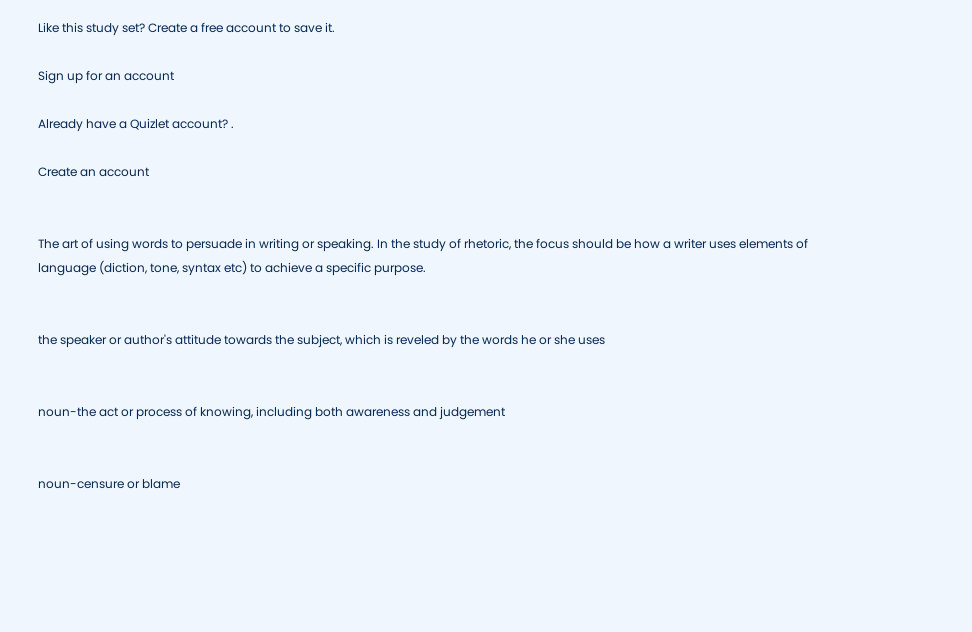Like this study set? Create a free account to save it.

Sign up for an account

Already have a Quizlet account? .

Create an account


The art of using words to persuade in writing or speaking. In the study of rhetoric, the focus should be how a writer uses elements of language (diction, tone, syntax etc) to achieve a specific purpose.


the speaker or author's attitude towards the subject, which is reveled by the words he or she uses


noun-the act or process of knowing, including both awareness and judgement


noun-censure or blame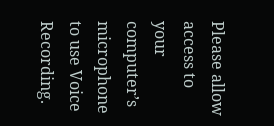Please allow access to your computer’s microphone to use Voice Recording.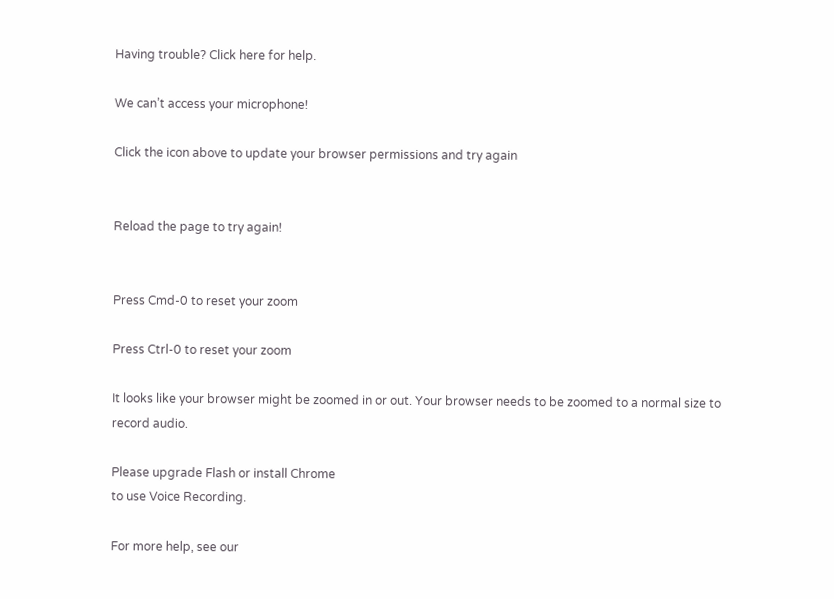Having trouble? Click here for help.

We can’t access your microphone!

Click the icon above to update your browser permissions and try again


Reload the page to try again!


Press Cmd-0 to reset your zoom

Press Ctrl-0 to reset your zoom

It looks like your browser might be zoomed in or out. Your browser needs to be zoomed to a normal size to record audio.

Please upgrade Flash or install Chrome
to use Voice Recording.

For more help, see our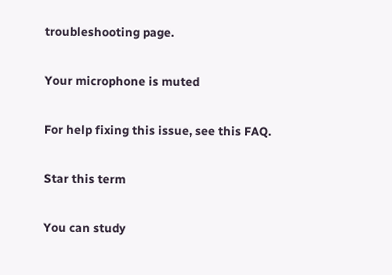troubleshooting page.

Your microphone is muted

For help fixing this issue, see this FAQ.

Star this term

You can study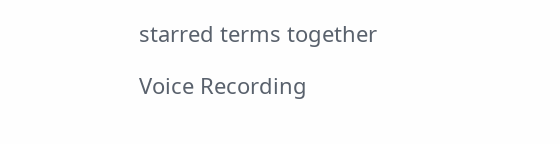starred terms together

Voice Recording